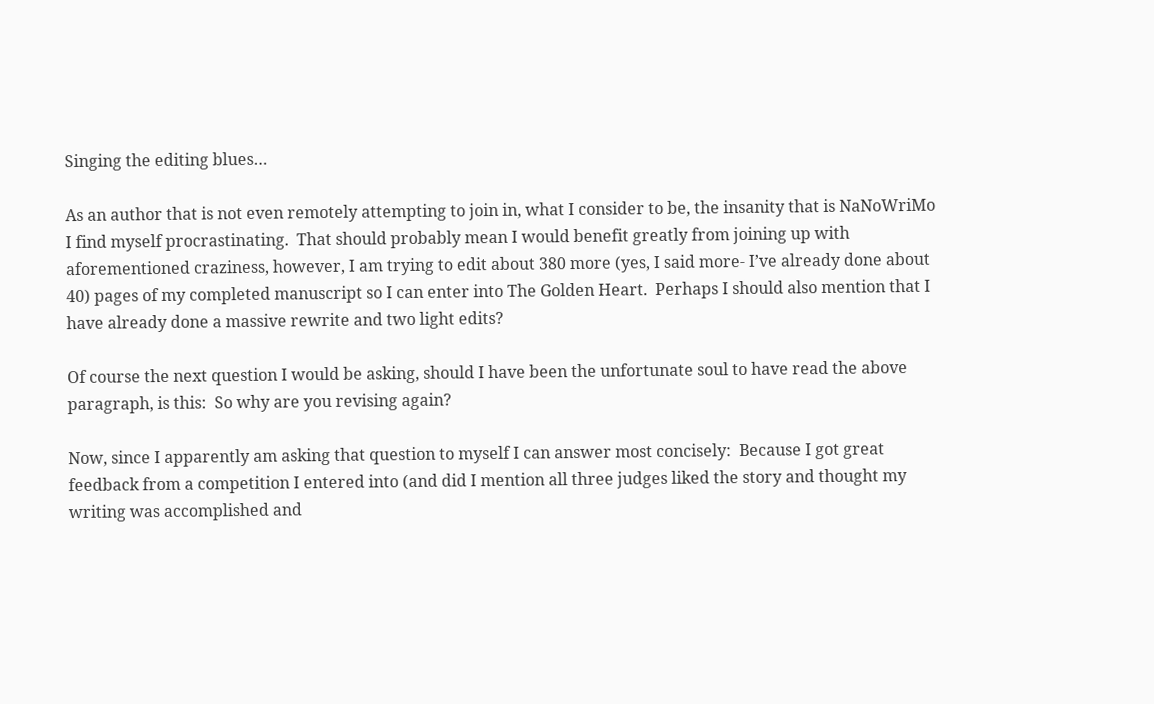Singing the editing blues…

As an author that is not even remotely attempting to join in, what I consider to be, the insanity that is NaNoWriMo I find myself procrastinating.  That should probably mean I would benefit greatly from joining up with aforementioned craziness, however, I am trying to edit about 380 more (yes, I said more- I’ve already done about 40) pages of my completed manuscript so I can enter into The Golden Heart.  Perhaps I should also mention that I have already done a massive rewrite and two light edits?

Of course the next question I would be asking, should I have been the unfortunate soul to have read the above paragraph, is this:  So why are you revising again?

Now, since I apparently am asking that question to myself I can answer most concisely:  Because I got great feedback from a competition I entered into (and did I mention all three judges liked the story and thought my writing was accomplished and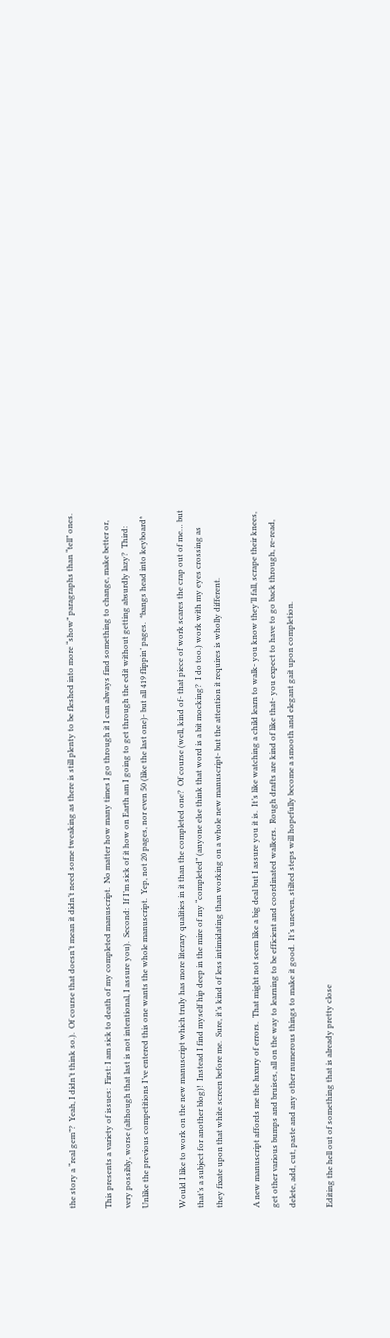the story a “real gem”?  Yeah, I didn’t think so.).  Of course that doesn’t mean it didn’t need some tweaking as there is still plenty to be fleshed into more “show” paragraphs than “tell” ones.

This presents a variety of issues:  First: I am sick to death of my completed manuscript.  No matter how many times I go through it I can always find something to change, make better or, very possibly, worse (although that last is not intentional, I assure you).  Second:  If I’m sick of it how on Earth am I going to get through the edit without getting absurdly lazy?  Third:  Unlike the previous competitions I’ve entered this one wants the whole manuscript.  Yep, not 20 pages, nor even 50 (like the last one)- but all 419 flippin’ pages.  *bangs head into keyboard*

Would I like to work on the new manuscript which truly has more literary qualities in it than the completed one?  Of course (well, kind of- that piece of work scares the crap out of me… but that’s a subject for another blog)!  Instead I find myself hip deep in the mire of my “completed” (anyone else think that word is a bit mocking?  I do too.) work with my eyes crossing as they fixate upon that white screen before me.  Sure, it’s kind of less intimidating than working on a whole new manuscript- but the attention it requires is wholly different.

A new manuscript affords me the luxury of errors.  That might not seem like a big deal but I assure you it is.  It’s like watching a child learn to walk- you know they’ll fall, scrape their knees, get other various bumps and bruises, all on the way to learning to be efficient and coordinated walkers.  Rough drafts are kind of like that- you expect to have to go back through, re-read, delete, add, cut, paste and any other numerous things to make it good.  It’s uneven, stilted steps will hopefully become a smooth and elegant gait upon completion.

Editing the hell out of something that is already pretty close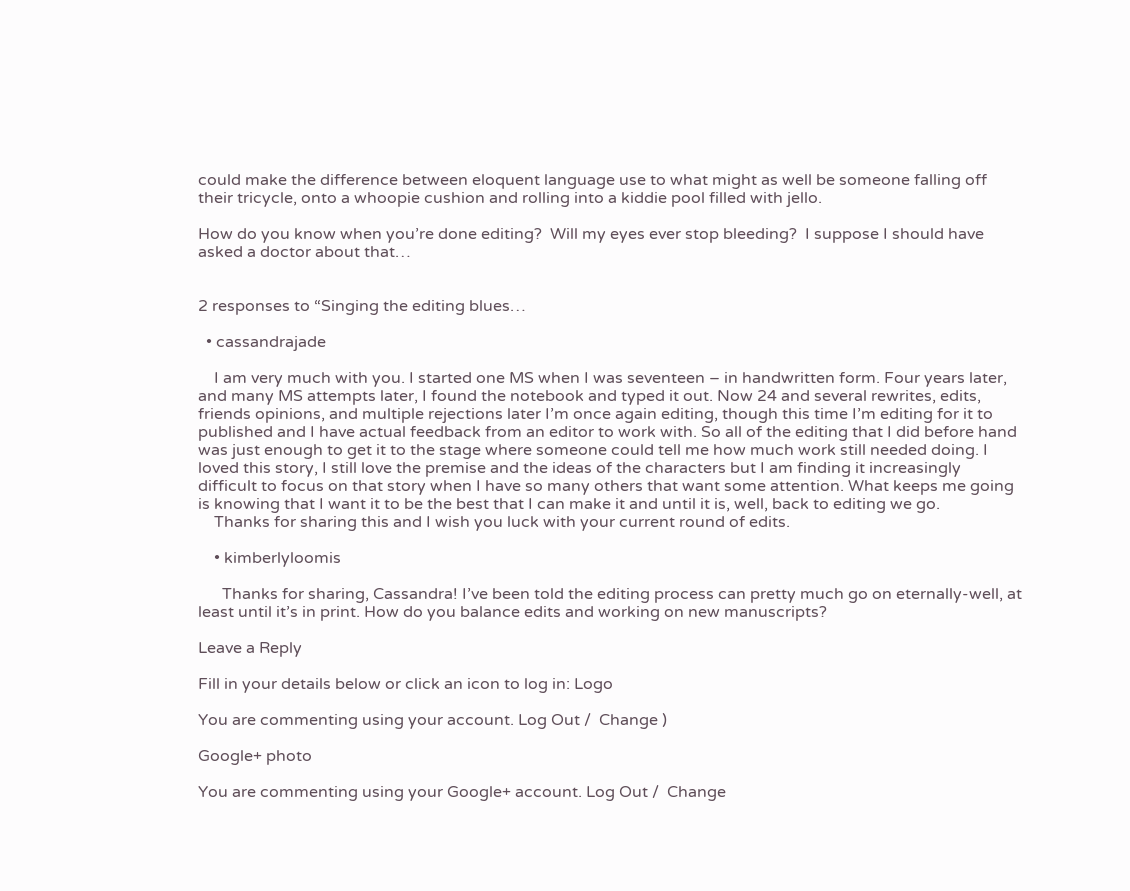could make the difference between eloquent language use to what might as well be someone falling off their tricycle, onto a whoopie cushion and rolling into a kiddie pool filled with jello.

How do you know when you’re done editing?  Will my eyes ever stop bleeding?  I suppose I should have asked a doctor about that…


2 responses to “Singing the editing blues…

  • cassandrajade

    I am very much with you. I started one MS when I was seventeen – in handwritten form. Four years later, and many MS attempts later, I found the notebook and typed it out. Now 24 and several rewrites, edits, friends opinions, and multiple rejections later I’m once again editing, though this time I’m editing for it to published and I have actual feedback from an editor to work with. So all of the editing that I did before hand was just enough to get it to the stage where someone could tell me how much work still needed doing. I loved this story, I still love the premise and the ideas of the characters but I am finding it increasingly difficult to focus on that story when I have so many others that want some attention. What keeps me going is knowing that I want it to be the best that I can make it and until it is, well, back to editing we go.
    Thanks for sharing this and I wish you luck with your current round of edits.

    • kimberlyloomis

      Thanks for sharing, Cassandra! I’ve been told the editing process can pretty much go on eternally-well, at least until it’s in print. How do you balance edits and working on new manuscripts?

Leave a Reply

Fill in your details below or click an icon to log in: Logo

You are commenting using your account. Log Out /  Change )

Google+ photo

You are commenting using your Google+ account. Log Out /  Change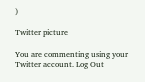)

Twitter picture

You are commenting using your Twitter account. Log Out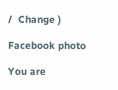/  Change )

Facebook photo

You are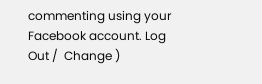commenting using your Facebook account. Log Out /  Change )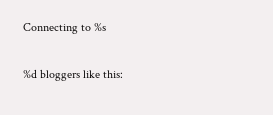Connecting to %s

%d bloggers like this: